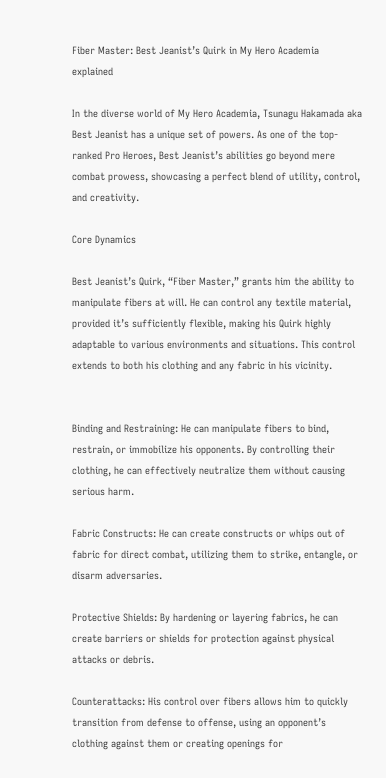Fiber Master: Best Jeanist’s Quirk in My Hero Academia explained

In the diverse world of My Hero Academia, Tsunagu Hakamada aka Best Jeanist has a unique set of powers. As one of the top-ranked Pro Heroes, Best Jeanist’s abilities go beyond mere combat prowess, showcasing a perfect blend of utility, control, and creativity.

Core Dynamics

Best Jeanist’s Quirk, “Fiber Master,” grants him the ability to manipulate fibers at will. He can control any textile material, provided it’s sufficiently flexible, making his Quirk highly adaptable to various environments and situations. This control extends to both his clothing and any fabric in his vicinity.


Binding and Restraining: He can manipulate fibers to bind, restrain, or immobilize his opponents. By controlling their clothing, he can effectively neutralize them without causing serious harm.

Fabric Constructs: He can create constructs or whips out of fabric for direct combat, utilizing them to strike, entangle, or disarm adversaries.

Protective Shields: By hardening or layering fabrics, he can create barriers or shields for protection against physical attacks or debris.

Counterattacks: His control over fibers allows him to quickly transition from defense to offense, using an opponent’s clothing against them or creating openings for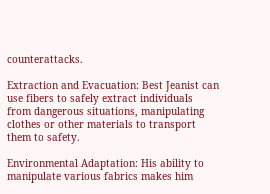counterattacks.

Extraction and Evacuation: Best Jeanist can use fibers to safely extract individuals from dangerous situations, manipulating clothes or other materials to transport them to safety.

Environmental Adaptation: His ability to manipulate various fabrics makes him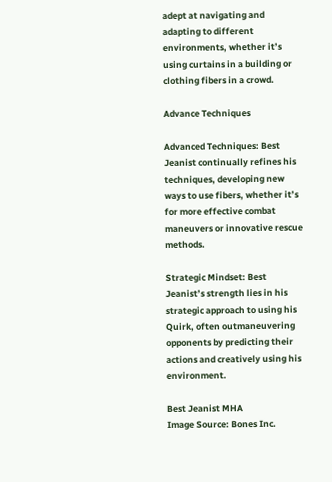adept at navigating and adapting to different environments, whether it’s using curtains in a building or clothing fibers in a crowd.

Advance Techniques

Advanced Techniques: Best Jeanist continually refines his techniques, developing new ways to use fibers, whether it’s for more effective combat maneuvers or innovative rescue methods.

Strategic Mindset: Best Jeanist’s strength lies in his strategic approach to using his Quirk, often outmaneuvering opponents by predicting their actions and creatively using his environment.

Best Jeanist MHA
Image Source: Bones Inc.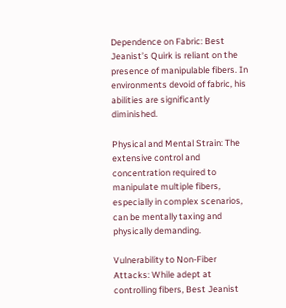Dependence on Fabric: Best Jeanist’s Quirk is reliant on the presence of manipulable fibers. In environments devoid of fabric, his abilities are significantly diminished.

Physical and Mental Strain: The extensive control and concentration required to manipulate multiple fibers, especially in complex scenarios, can be mentally taxing and physically demanding.

Vulnerability to Non-Fiber Attacks: While adept at controlling fibers, Best Jeanist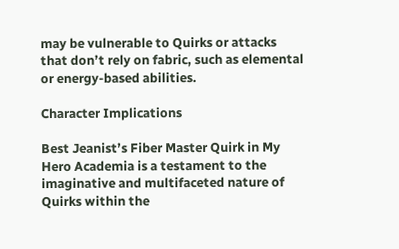may be vulnerable to Quirks or attacks that don’t rely on fabric, such as elemental or energy-based abilities.

Character Implications

Best Jeanist’s Fiber Master Quirk in My Hero Academia is a testament to the imaginative and multifaceted nature of Quirks within the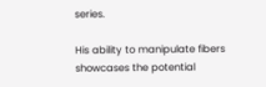series.

His ability to manipulate fibers showcases the potential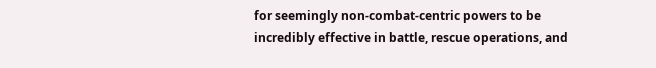for seemingly non-combat-centric powers to be incredibly effective in battle, rescue operations, and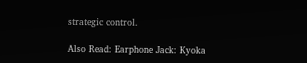strategic control.

Also Read: Earphone Jack: Kyoka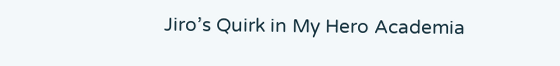Jiro’s Quirk in My Hero Academia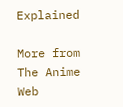Explained

More from The Anime Web